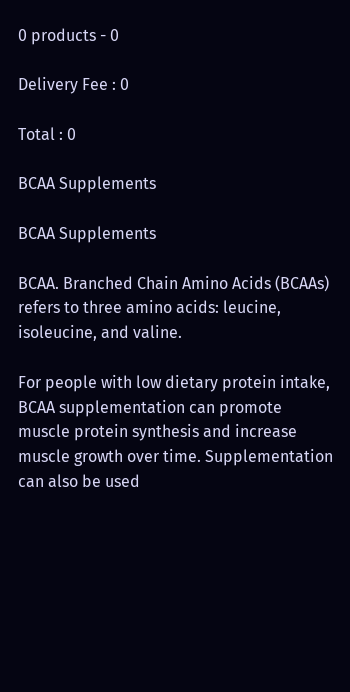0 products - 0

Delivery Fee : 0

Total : 0

BCAA Supplements

BCAA Supplements

BCAA. Branched Chain Amino Acids (BCAAs) refers to three amino acids: leucine, isoleucine, and valine.

For people with low dietary protein intake, BCAA supplementation can promote muscle protein synthesis and increase muscle growth over time. Supplementation can also be used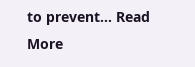to prevent... Read More